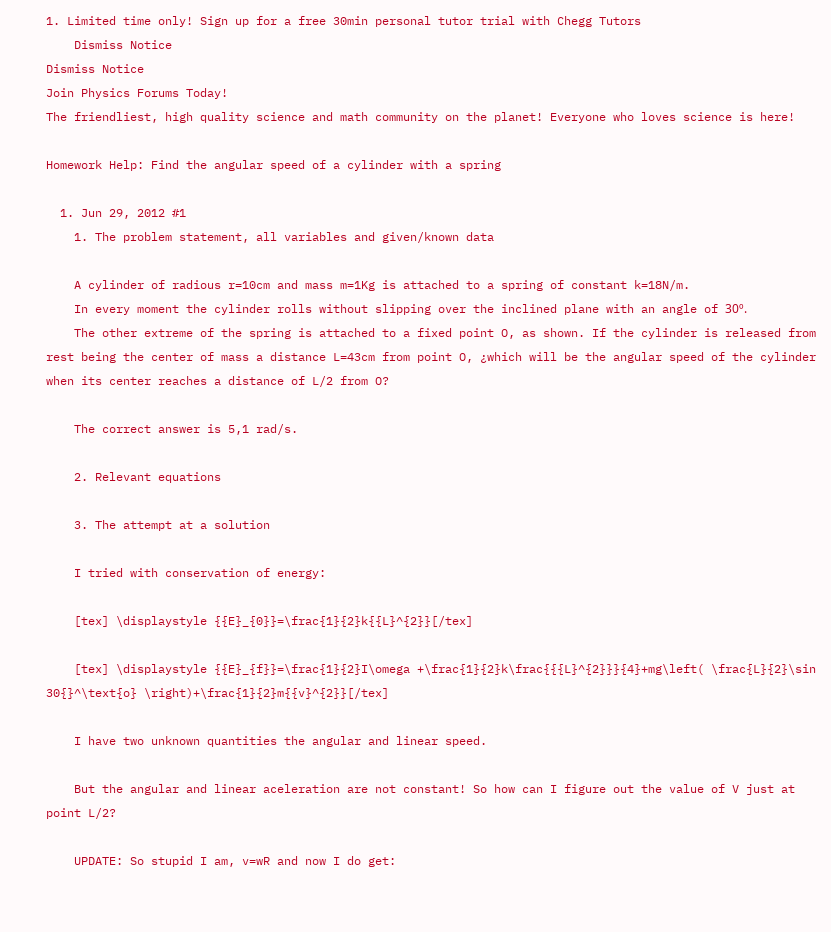1. Limited time only! Sign up for a free 30min personal tutor trial with Chegg Tutors
    Dismiss Notice
Dismiss Notice
Join Physics Forums Today!
The friendliest, high quality science and math community on the planet! Everyone who loves science is here!

Homework Help: Find the angular speed of a cylinder with a spring

  1. Jun 29, 2012 #1
    1. The problem statement, all variables and given/known data

    A cylinder of radious r=10cm and mass m=1Kg is attached to a spring of constant k=18N/m.
    In every moment the cylinder rolls without slipping over the inclined plane with an angle of 30º.
    The other extreme of the spring is attached to a fixed point O, as shown. If the cylinder is released from rest being the center of mass a distance L=43cm from point O, ¿which will be the angular speed of the cylinder when its center reaches a distance of L/2 from O?

    The correct answer is 5,1 rad/s.

    2. Relevant equations

    3. The attempt at a solution

    I tried with conservation of energy:

    [tex] \displaystyle {{E}_{0}}=\frac{1}{2}k{{L}^{2}}[/tex]

    [tex] \displaystyle {{E}_{f}}=\frac{1}{2}I\omega +\frac{1}{2}k\frac{{{L}^{2}}}{4}+mg\left( \frac{L}{2}\sin 30{}^\text{o} \right)+\frac{1}{2}m{{v}^{2}}[/tex]

    I have two unknown quantities the angular and linear speed.

    But the angular and linear aceleration are not constant! So how can I figure out the value of V just at point L/2?

    UPDATE: So stupid I am, v=wR and now I do get: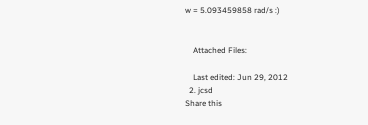w = 5.093459858 rad/s :)


    Attached Files:

    Last edited: Jun 29, 2012
  2. jcsd
Share this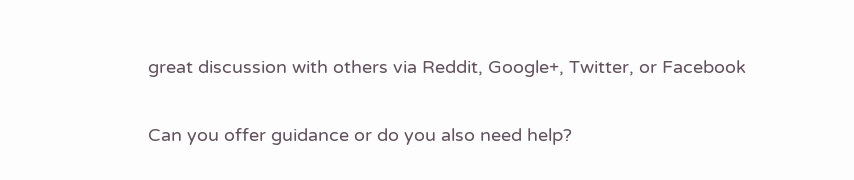great discussion with others via Reddit, Google+, Twitter, or Facebook

Can you offer guidance or do you also need help?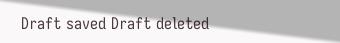Draft saved Draft deleted